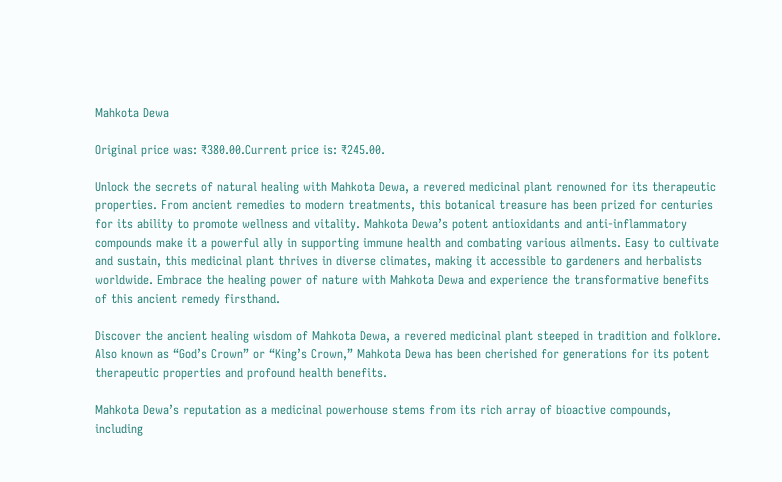Mahkota Dewa

Original price was: ₹380.00.Current price is: ₹245.00.

Unlock the secrets of natural healing with Mahkota Dewa, a revered medicinal plant renowned for its therapeutic properties. From ancient remedies to modern treatments, this botanical treasure has been prized for centuries for its ability to promote wellness and vitality. Mahkota Dewa’s potent antioxidants and anti-inflammatory compounds make it a powerful ally in supporting immune health and combating various ailments. Easy to cultivate and sustain, this medicinal plant thrives in diverse climates, making it accessible to gardeners and herbalists worldwide. Embrace the healing power of nature with Mahkota Dewa and experience the transformative benefits of this ancient remedy firsthand.

Discover the ancient healing wisdom of Mahkota Dewa, a revered medicinal plant steeped in tradition and folklore. Also known as “God’s Crown” or “King’s Crown,” Mahkota Dewa has been cherished for generations for its potent therapeutic properties and profound health benefits.

Mahkota Dewa’s reputation as a medicinal powerhouse stems from its rich array of bioactive compounds, including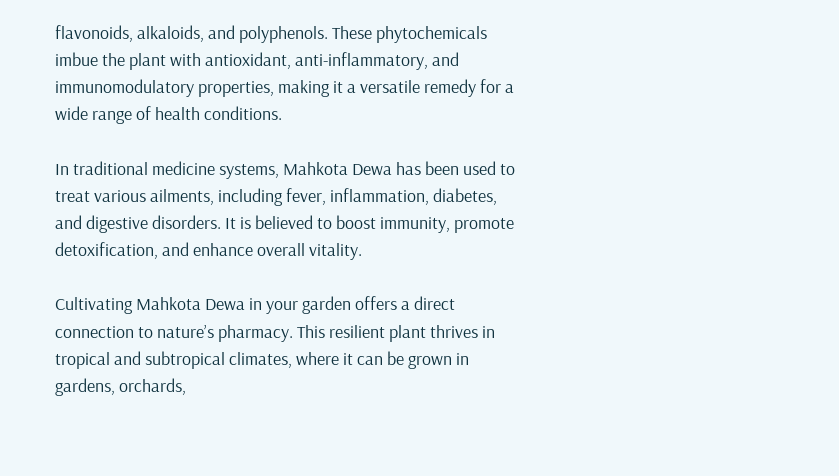flavonoids, alkaloids, and polyphenols. These phytochemicals imbue the plant with antioxidant, anti-inflammatory, and immunomodulatory properties, making it a versatile remedy for a wide range of health conditions.

In traditional medicine systems, Mahkota Dewa has been used to treat various ailments, including fever, inflammation, diabetes, and digestive disorders. It is believed to boost immunity, promote detoxification, and enhance overall vitality.

Cultivating Mahkota Dewa in your garden offers a direct connection to nature’s pharmacy. This resilient plant thrives in tropical and subtropical climates, where it can be grown in gardens, orchards,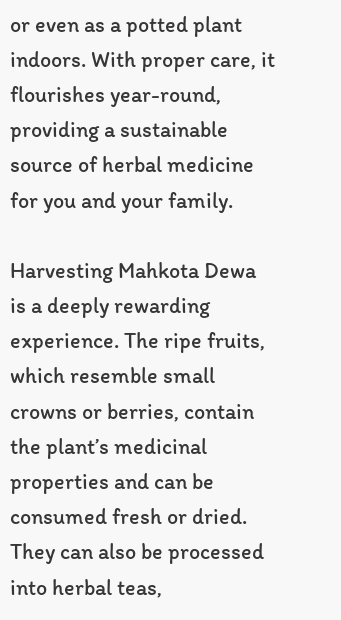or even as a potted plant indoors. With proper care, it flourishes year-round, providing a sustainable source of herbal medicine for you and your family.

Harvesting Mahkota Dewa is a deeply rewarding experience. The ripe fruits, which resemble small crowns or berries, contain the plant’s medicinal properties and can be consumed fresh or dried. They can also be processed into herbal teas,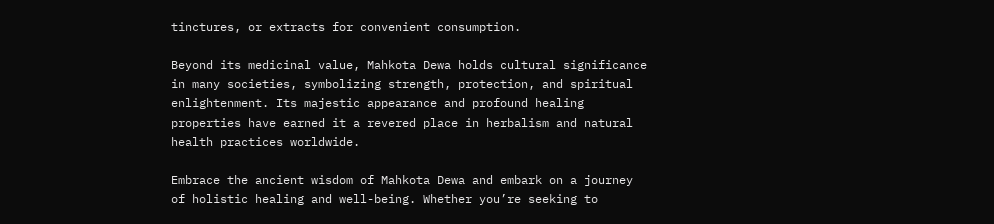tinctures, or extracts for convenient consumption.

Beyond its medicinal value, Mahkota Dewa holds cultural significance in many societies, symbolizing strength, protection, and spiritual enlightenment. Its majestic appearance and profound healing properties have earned it a revered place in herbalism and natural health practices worldwide.

Embrace the ancient wisdom of Mahkota Dewa and embark on a journey of holistic healing and well-being. Whether you’re seeking to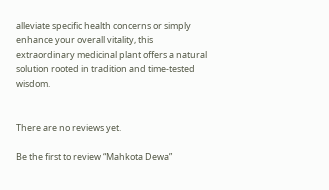alleviate specific health concerns or simply enhance your overall vitality, this extraordinary medicinal plant offers a natural solution rooted in tradition and time-tested wisdom.


There are no reviews yet.

Be the first to review “Mahkota Dewa”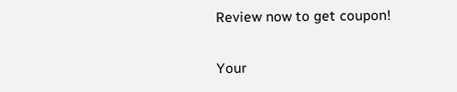Review now to get coupon!

Your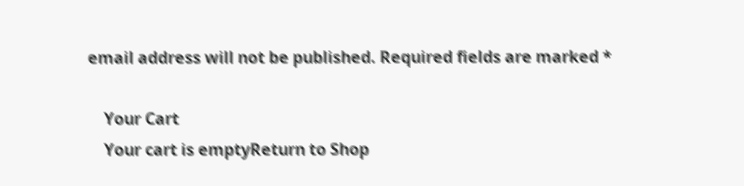email address will not be published. Required fields are marked *

    Your Cart
    Your cart is emptyReturn to Shop